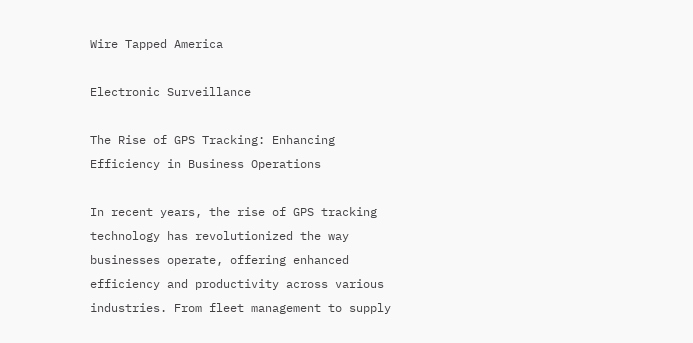Wire Tapped America

Electronic Surveillance

The Rise of GPS Tracking: Enhancing Efficiency in Business Operations

In recent years, the rise of GPS tracking technology has revolutionized the way businesses operate, offering enhanced efficiency and productivity across various industries. From fleet management to supply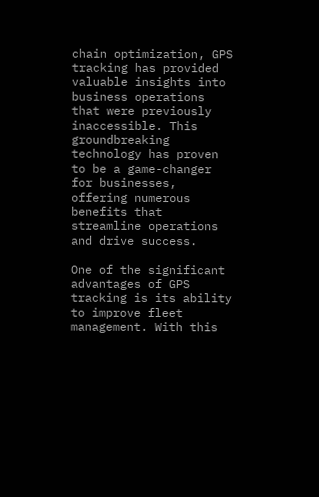chain optimization, GPS tracking has provided valuable insights into business operations that were previously inaccessible. This groundbreaking technology has proven to be a game-changer for businesses, offering numerous benefits that streamline operations and drive success.

One of the significant advantages of GPS tracking is its ability to improve fleet management. With this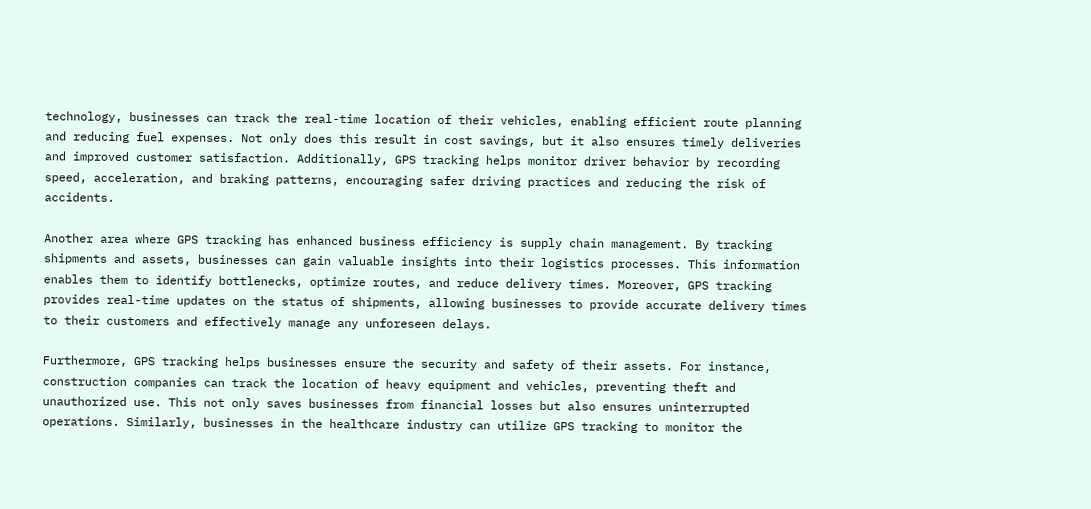technology, businesses can track the real-time location of their vehicles, enabling efficient route planning and reducing fuel expenses. Not only does this result in cost savings, but it also ensures timely deliveries and improved customer satisfaction. Additionally, GPS tracking helps monitor driver behavior by recording speed, acceleration, and braking patterns, encouraging safer driving practices and reducing the risk of accidents.

Another area where GPS tracking has enhanced business efficiency is supply chain management. By tracking shipments and assets, businesses can gain valuable insights into their logistics processes. This information enables them to identify bottlenecks, optimize routes, and reduce delivery times. Moreover, GPS tracking provides real-time updates on the status of shipments, allowing businesses to provide accurate delivery times to their customers and effectively manage any unforeseen delays.

Furthermore, GPS tracking helps businesses ensure the security and safety of their assets. For instance, construction companies can track the location of heavy equipment and vehicles, preventing theft and unauthorized use. This not only saves businesses from financial losses but also ensures uninterrupted operations. Similarly, businesses in the healthcare industry can utilize GPS tracking to monitor the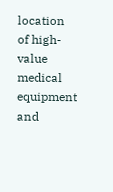location of high-value medical equipment and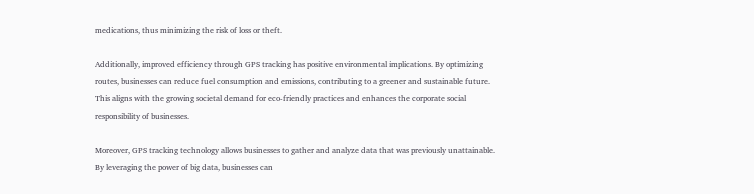medications, thus minimizing the risk of loss or theft.

Additionally, improved efficiency through GPS tracking has positive environmental implications. By optimizing routes, businesses can reduce fuel consumption and emissions, contributing to a greener and sustainable future. This aligns with the growing societal demand for eco-friendly practices and enhances the corporate social responsibility of businesses.

Moreover, GPS tracking technology allows businesses to gather and analyze data that was previously unattainable. By leveraging the power of big data, businesses can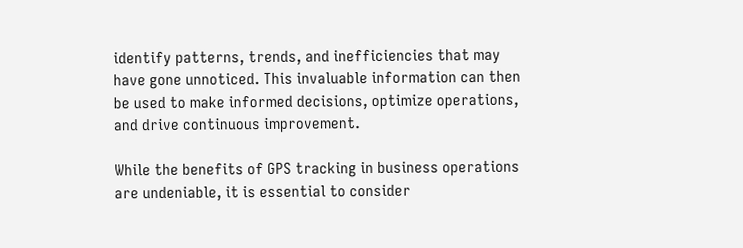identify patterns, trends, and inefficiencies that may have gone unnoticed. This invaluable information can then be used to make informed decisions, optimize operations, and drive continuous improvement.

While the benefits of GPS tracking in business operations are undeniable, it is essential to consider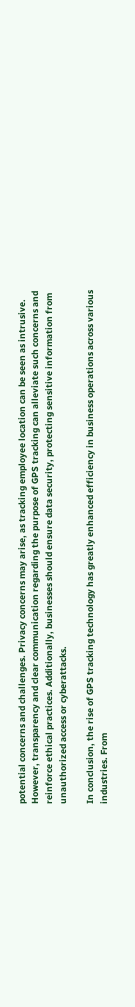potential concerns and challenges. Privacy concerns may arise, as tracking employee location can be seen as intrusive. However, transparency and clear communication regarding the purpose of GPS tracking can alleviate such concerns and reinforce ethical practices. Additionally, businesses should ensure data security, protecting sensitive information from unauthorized access or cyberattacks.

In conclusion, the rise of GPS tracking technology has greatly enhanced efficiency in business operations across various industries. From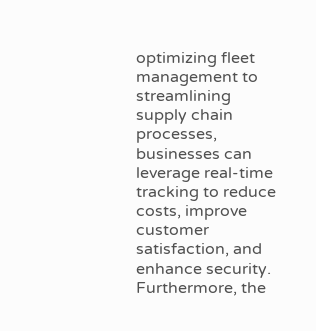optimizing fleet management to streamlining supply chain processes, businesses can leverage real-time tracking to reduce costs, improve customer satisfaction, and enhance security. Furthermore, the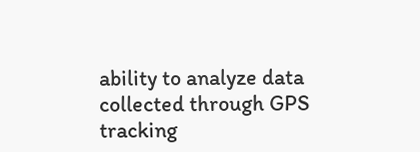ability to analyze data collected through GPS tracking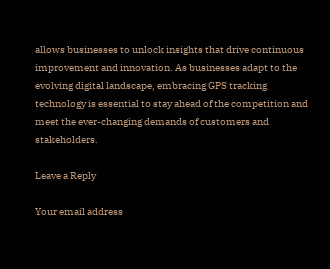allows businesses to unlock insights that drive continuous improvement and innovation. As businesses adapt to the evolving digital landscape, embracing GPS tracking technology is essential to stay ahead of the competition and meet the ever-changing demands of customers and stakeholders.

Leave a Reply

Your email address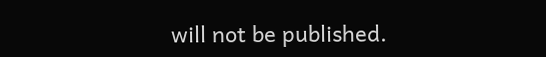will not be published.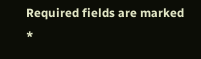Required fields are marked *